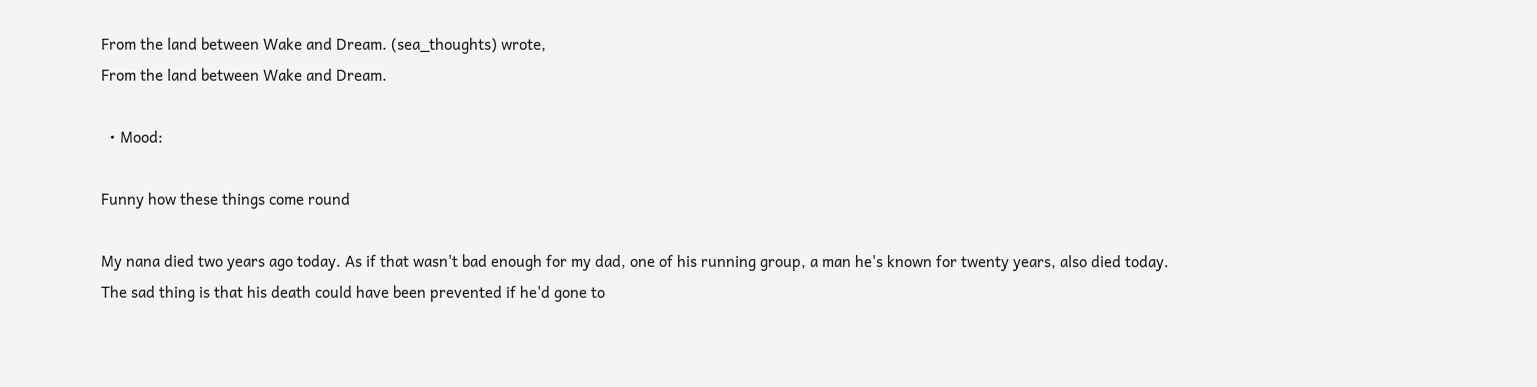From the land between Wake and Dream. (sea_thoughts) wrote,
From the land between Wake and Dream.

  • Mood:

Funny how these things come round

My nana died two years ago today. As if that wasn't bad enough for my dad, one of his running group, a man he's known for twenty years, also died today. The sad thing is that his death could have been prevented if he'd gone to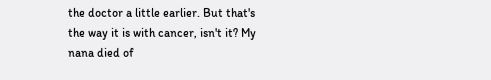the doctor a little earlier. But that's the way it is with cancer, isn't it? My nana died of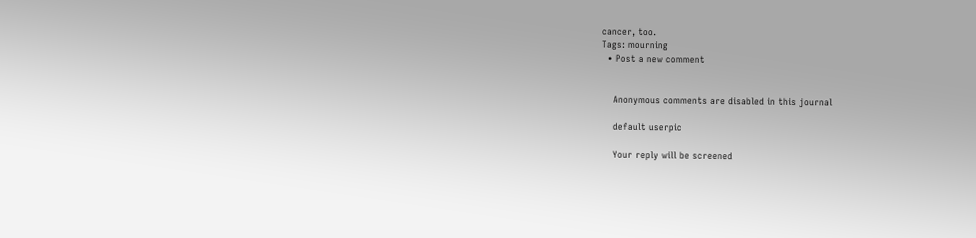cancer, too.
Tags: mourning
  • Post a new comment


    Anonymous comments are disabled in this journal

    default userpic

    Your reply will be screened